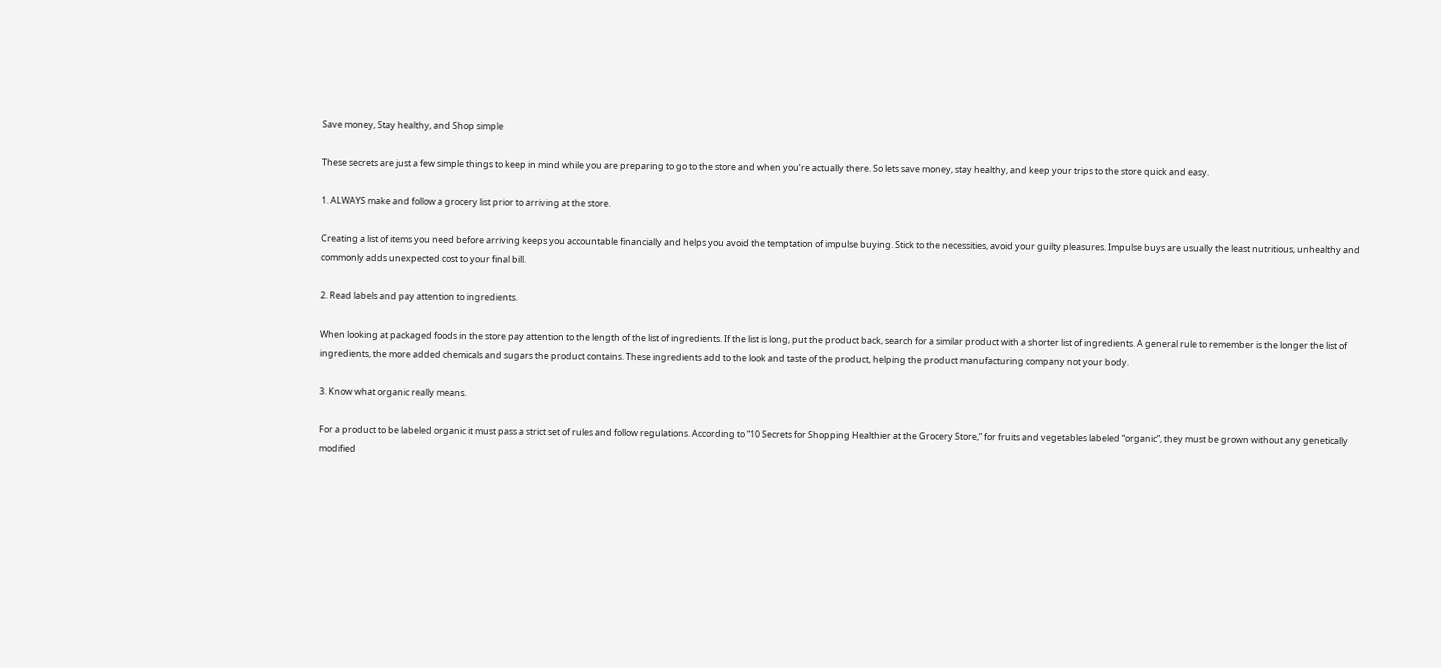Save money, Stay healthy, and Shop simple

These secrets are just a few simple things to keep in mind while you are preparing to go to the store and when you’re actually there. So lets save money, stay healthy, and keep your trips to the store quick and easy.

1. ALWAYS make and follow a grocery list prior to arriving at the store.

Creating a list of items you need before arriving keeps you accountable financially and helps you avoid the temptation of impulse buying. Stick to the necessities, avoid your guilty pleasures. Impulse buys are usually the least nutritious, unhealthy and commonly adds unexpected cost to your final bill.

2. Read labels and pay attention to ingredients.

When looking at packaged foods in the store pay attention to the length of the list of ingredients. If the list is long, put the product back, search for a similar product with a shorter list of ingredients. A general rule to remember is the longer the list of ingredients, the more added chemicals and sugars the product contains. These ingredients add to the look and taste of the product, helping the product manufacturing company not your body.

3. Know what organic really means.

For a product to be labeled organic it must pass a strict set of rules and follow regulations. According to “10 Secrets for Shopping Healthier at the Grocery Store,” for fruits and vegetables labeled “organic”, they must be grown without any genetically modified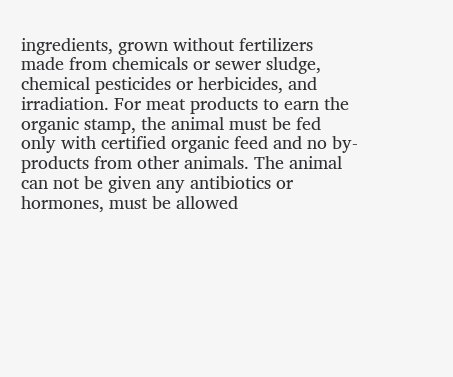ingredients, grown without fertilizers made from chemicals or sewer sludge, chemical pesticides or herbicides, and irradiation. For meat products to earn the organic stamp, the animal must be fed only with certified organic feed and no by-products from other animals. The animal can not be given any antibiotics or hormones, must be allowed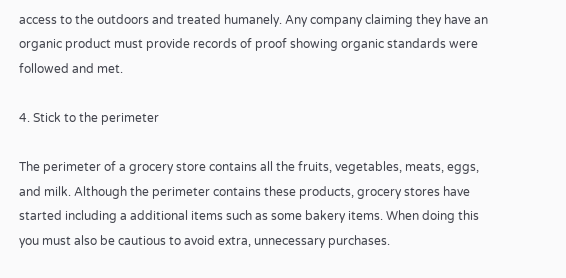access to the outdoors and treated humanely. Any company claiming they have an organic product must provide records of proof showing organic standards were followed and met.

4. Stick to the perimeter

The perimeter of a grocery store contains all the fruits, vegetables, meats, eggs, and milk. Although the perimeter contains these products, grocery stores have started including a additional items such as some bakery items. When doing this you must also be cautious to avoid extra, unnecessary purchases.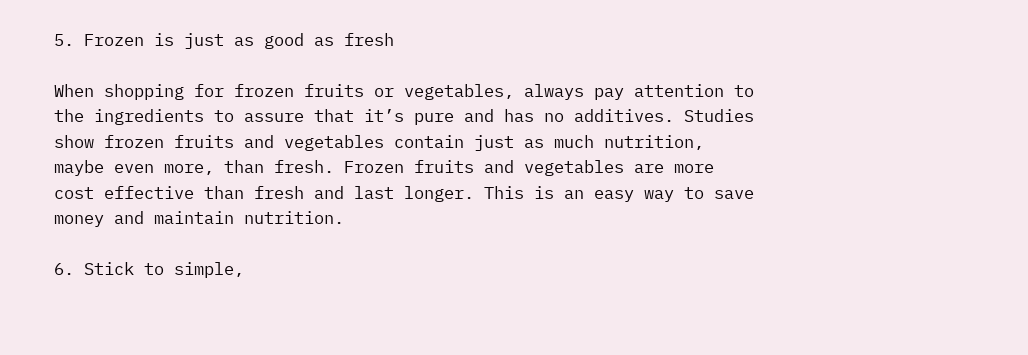5. Frozen is just as good as fresh

When shopping for frozen fruits or vegetables, always pay attention to the ingredients to assure that it’s pure and has no additives. Studies show frozen fruits and vegetables contain just as much nutrition, maybe even more, than fresh. Frozen fruits and vegetables are more cost effective than fresh and last longer. This is an easy way to save money and maintain nutrition.

6. Stick to simple,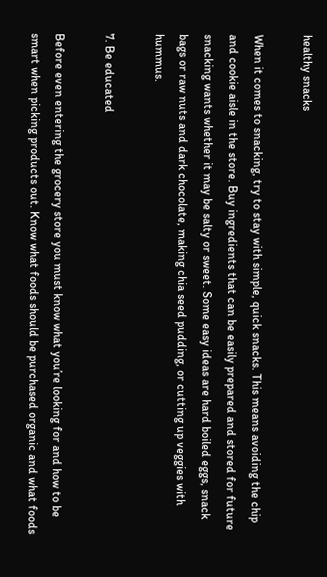healthy snacks

When it comes to snacking, try to stay with simple, quick snacks. This means avoiding the chip and cookie aisle in the store. Buy ingredients that can be easily prepared and stored for future snacking wants whether it may be salty or sweet. Some easy ideas are hard boiled eggs, snack bags or raw nuts and dark chocolate, making chia seed pudding, or cutting up veggies with hummus.

7. Be educated

Before even entering the grocery store you must know what you’re looking for and how to be smart when picking products out. Know what foods should be purchased organic and what foods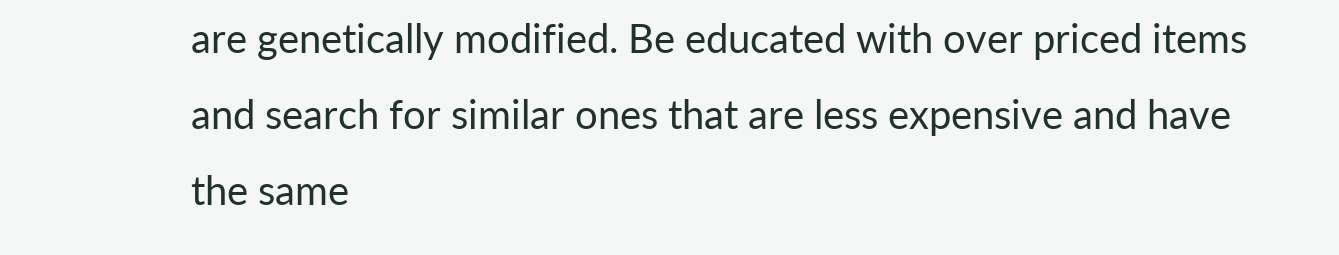are genetically modified. Be educated with over priced items and search for similar ones that are less expensive and have the same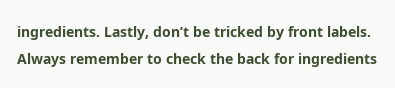ingredients. Lastly, don’t be tricked by front labels. Always remember to check the back for ingredients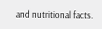and nutritional facts.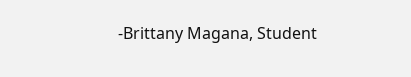-Brittany Magana, Student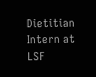Dietitian Intern at LSF